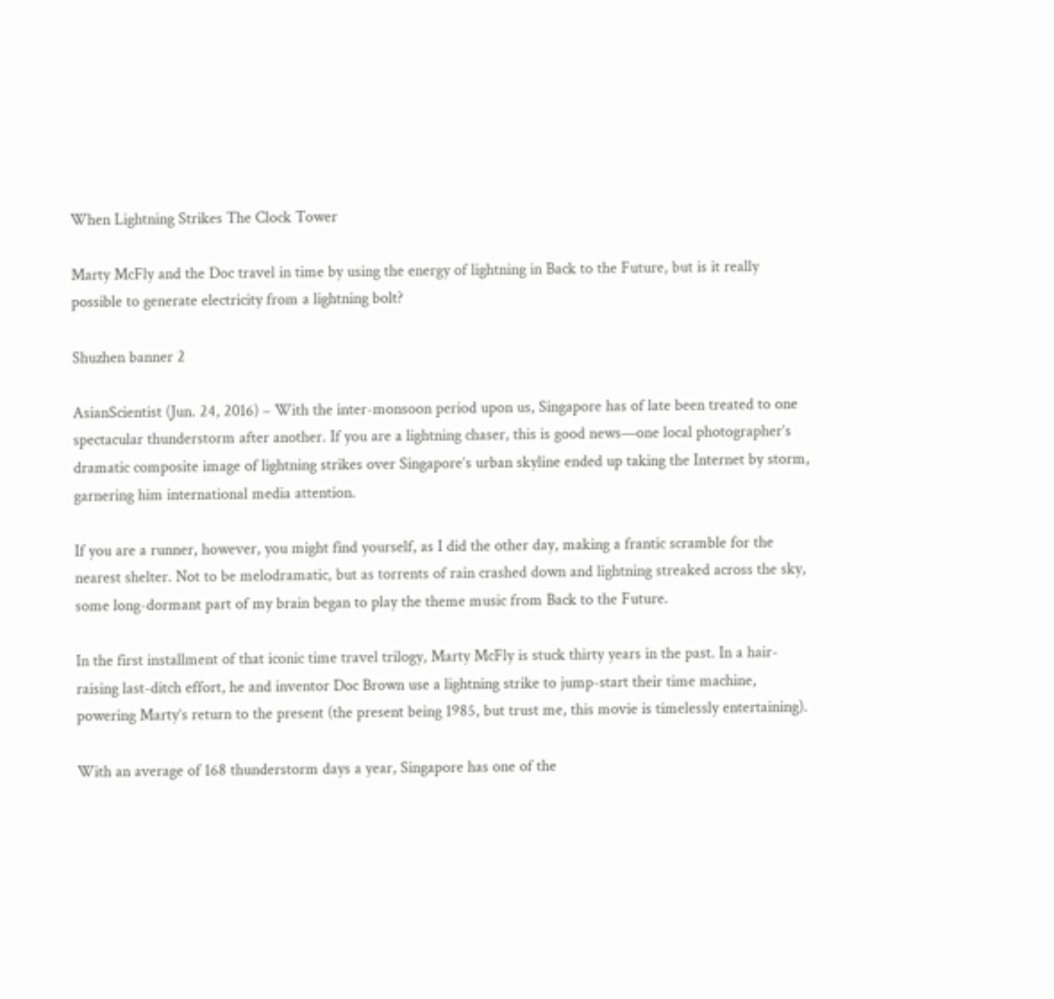When Lightning Strikes The Clock Tower

Marty McFly and the Doc travel in time by using the energy of lightning in Back to the Future, but is it really possible to generate electricity from a lightning bolt?

Shuzhen banner 2

AsianScientist (Jun. 24, 2016) – With the inter-monsoon period upon us, Singapore has of late been treated to one spectacular thunderstorm after another. If you are a lightning chaser, this is good news—one local photographer’s dramatic composite image of lightning strikes over Singapore’s urban skyline ended up taking the Internet by storm, garnering him international media attention.

If you are a runner, however, you might find yourself, as I did the other day, making a frantic scramble for the nearest shelter. Not to be melodramatic, but as torrents of rain crashed down and lightning streaked across the sky, some long-dormant part of my brain began to play the theme music from Back to the Future.

In the first installment of that iconic time travel trilogy, Marty McFly is stuck thirty years in the past. In a hair-raising last-ditch effort, he and inventor Doc Brown use a lightning strike to jump-start their time machine, powering Marty’s return to the present (the present being 1985, but trust me, this movie is timelessly entertaining).

With an average of 168 thunderstorm days a year, Singapore has one of the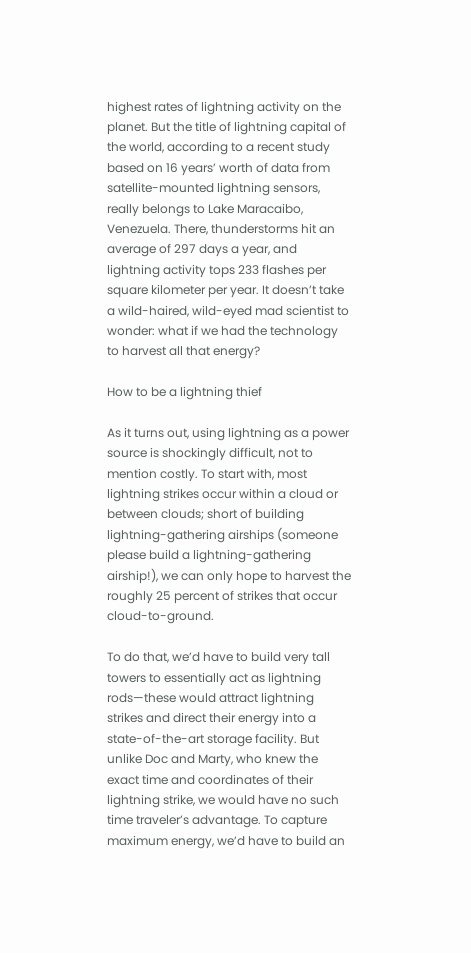highest rates of lightning activity on the planet. But the title of lightning capital of the world, according to a recent study based on 16 years’ worth of data from satellite-mounted lightning sensors, really belongs to Lake Maracaibo, Venezuela. There, thunderstorms hit an average of 297 days a year, and lightning activity tops 233 flashes per square kilometer per year. It doesn’t take a wild-haired, wild-eyed mad scientist to wonder: what if we had the technology to harvest all that energy?

How to be a lightning thief

As it turns out, using lightning as a power source is shockingly difficult, not to mention costly. To start with, most lightning strikes occur within a cloud or between clouds; short of building lightning-gathering airships (someone please build a lightning-gathering airship!), we can only hope to harvest the roughly 25 percent of strikes that occur cloud-to-ground.

To do that, we’d have to build very tall towers to essentially act as lightning rods—these would attract lightning strikes and direct their energy into a state-of-the-art storage facility. But unlike Doc and Marty, who knew the exact time and coordinates of their lightning strike, we would have no such time traveler’s advantage. To capture maximum energy, we’d have to build an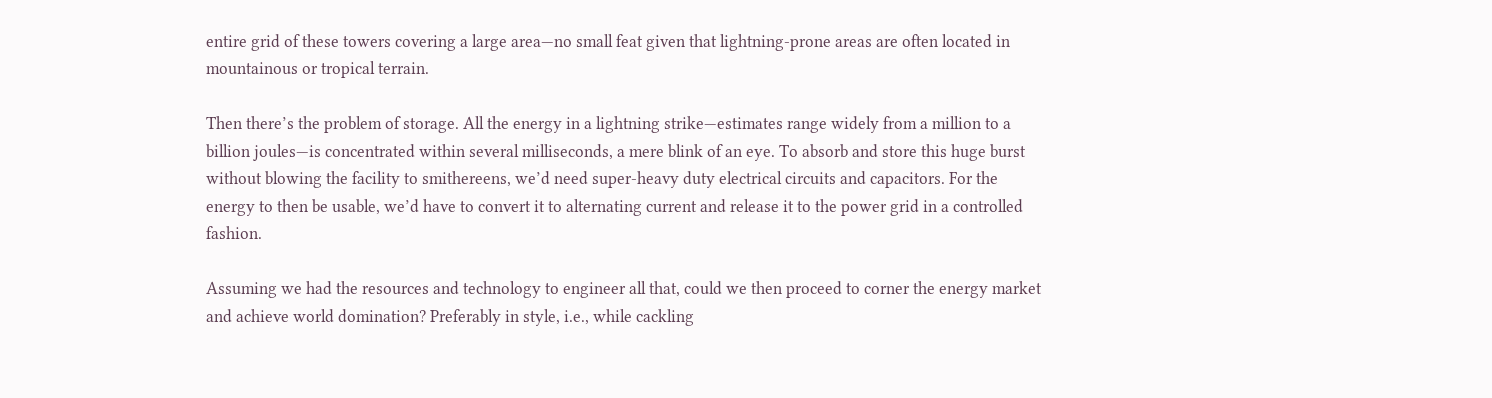entire grid of these towers covering a large area—no small feat given that lightning-prone areas are often located in mountainous or tropical terrain.

Then there’s the problem of storage. All the energy in a lightning strike—estimates range widely from a million to a billion joules—is concentrated within several milliseconds, a mere blink of an eye. To absorb and store this huge burst without blowing the facility to smithereens, we’d need super-heavy duty electrical circuits and capacitors. For the energy to then be usable, we’d have to convert it to alternating current and release it to the power grid in a controlled fashion.

Assuming we had the resources and technology to engineer all that, could we then proceed to corner the energy market and achieve world domination? Preferably in style, i.e., while cackling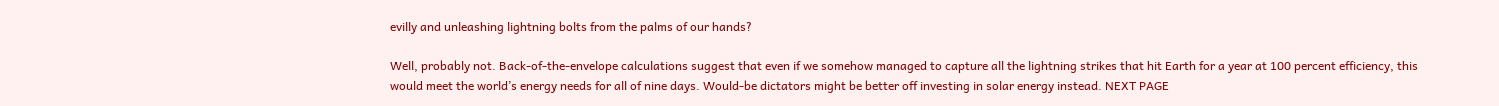evilly and unleashing lightning bolts from the palms of our hands?

Well, probably not. Back-of-the-envelope calculations suggest that even if we somehow managed to capture all the lightning strikes that hit Earth for a year at 100 percent efficiency, this would meet the world’s energy needs for all of nine days. Would-be dictators might be better off investing in solar energy instead. NEXT PAGE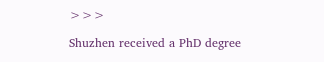>>>

Shuzhen received a PhD degree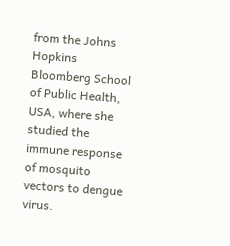from the Johns Hopkins Bloomberg School of Public Health, USA, where she studied the immune response of mosquito vectors to dengue virus.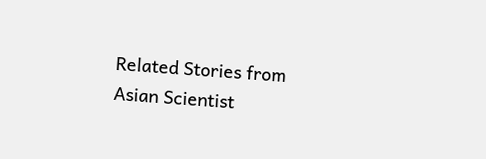Related Stories from Asian Scientist